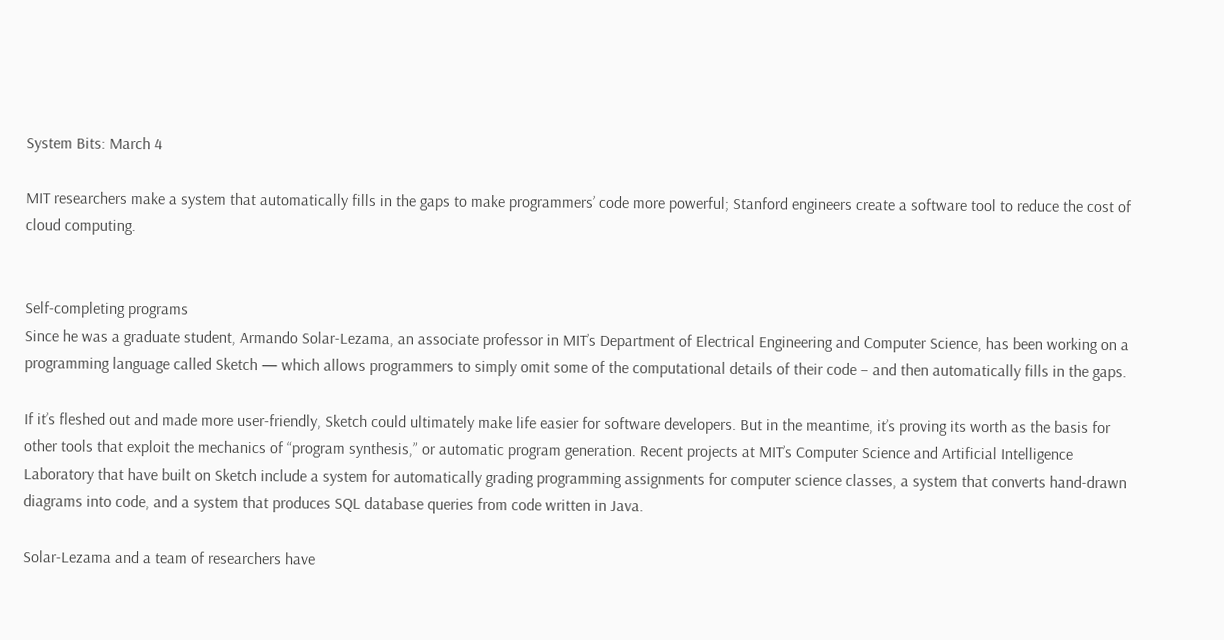System Bits: March 4

MIT researchers make a system that automatically fills in the gaps to make programmers’ code more powerful; Stanford engineers create a software tool to reduce the cost of cloud computing.


Self-completing programs
Since he was a graduate student, Armando Solar-Lezama, an associate professor in MIT’s Department of Electrical Engineering and Computer Science, has been working on a programming language called Sketch — which allows programmers to simply omit some of the computational details of their code – and then automatically fills in the gaps.

If it’s fleshed out and made more user-friendly, Sketch could ultimately make life easier for software developers. But in the meantime, it’s proving its worth as the basis for other tools that exploit the mechanics of “program synthesis,” or automatic program generation. Recent projects at MIT’s Computer Science and Artificial Intelligence Laboratory that have built on Sketch include a system for automatically grading programming assignments for computer science classes, a system that converts hand-drawn diagrams into code, and a system that produces SQL database queries from code written in Java.

Solar-Lezama and a team of researchers have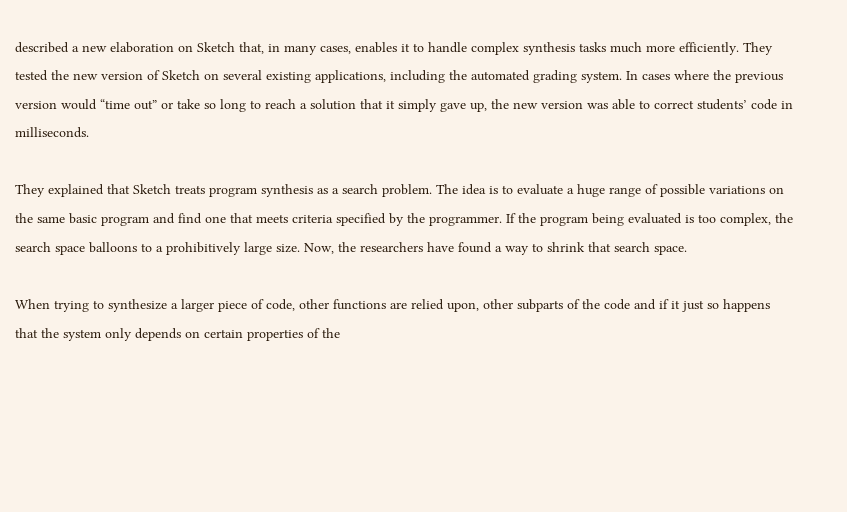described a new elaboration on Sketch that, in many cases, enables it to handle complex synthesis tasks much more efficiently. They tested the new version of Sketch on several existing applications, including the automated grading system. In cases where the previous version would “time out” or take so long to reach a solution that it simply gave up, the new version was able to correct students’ code in milliseconds.

They explained that Sketch treats program synthesis as a search problem. The idea is to evaluate a huge range of possible variations on the same basic program and find one that meets criteria specified by the programmer. If the program being evaluated is too complex, the search space balloons to a prohibitively large size. Now, the researchers have found a way to shrink that search space.

When trying to synthesize a larger piece of code, other functions are relied upon, other subparts of the code and if it just so happens that the system only depends on certain properties of the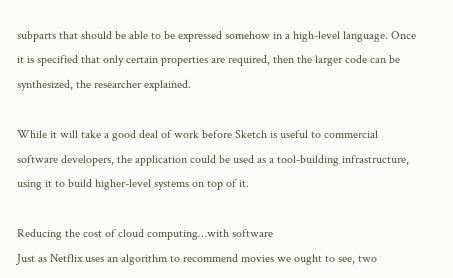subparts that should be able to be expressed somehow in a high-level language. Once it is specified that only certain properties are required, then the larger code can be synthesized, the researcher explained.

While it will take a good deal of work before Sketch is useful to commercial software developers, the application could be used as a tool-building infrastructure, using it to build higher-level systems on top of it.

Reducing the cost of cloud computing…with software
Just as Netflix uses an algorithm to recommend movies we ought to see, two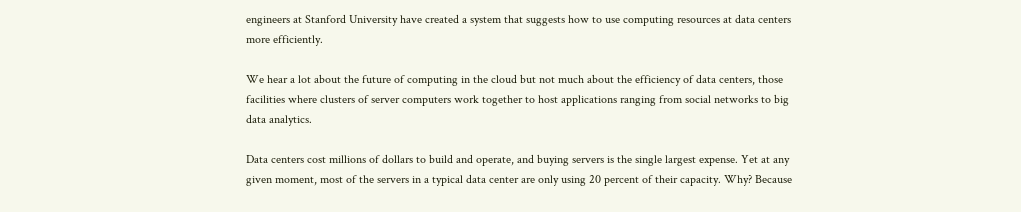engineers at Stanford University have created a system that suggests how to use computing resources at data centers more efficiently.

We hear a lot about the future of computing in the cloud but not much about the efficiency of data centers, those facilities where clusters of server computers work together to host applications ranging from social networks to big data analytics.

Data centers cost millions of dollars to build and operate, and buying servers is the single largest expense. Yet at any given moment, most of the servers in a typical data center are only using 20 percent of their capacity. Why? Because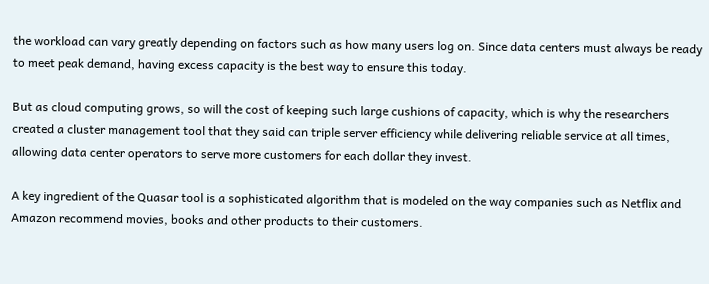the workload can vary greatly depending on factors such as how many users log on. Since data centers must always be ready to meet peak demand, having excess capacity is the best way to ensure this today.

But as cloud computing grows, so will the cost of keeping such large cushions of capacity, which is why the researchers created a cluster management tool that they said can triple server efficiency while delivering reliable service at all times, allowing data center operators to serve more customers for each dollar they invest.

A key ingredient of the Quasar tool is a sophisticated algorithm that is modeled on the way companies such as Netflix and Amazon recommend movies, books and other products to their customers.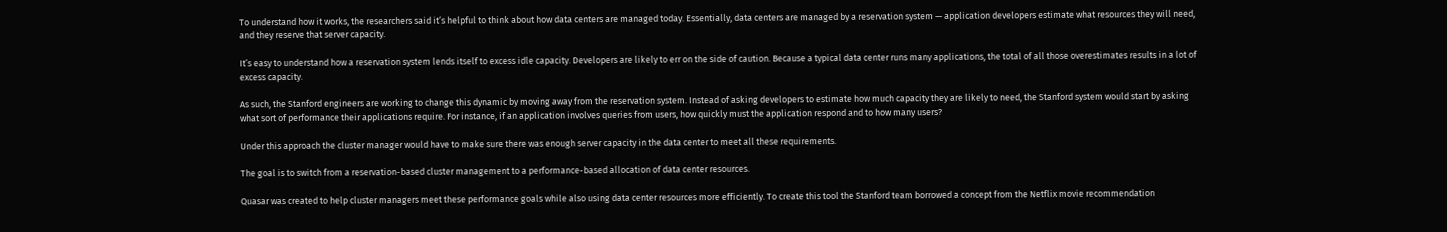To understand how it works, the researchers said it’s helpful to think about how data centers are managed today. Essentially, data centers are managed by a reservation system — application developers estimate what resources they will need, and they reserve that server capacity.

It’s easy to understand how a reservation system lends itself to excess idle capacity. Developers are likely to err on the side of caution. Because a typical data center runs many applications, the total of all those overestimates results in a lot of excess capacity.

As such, the Stanford engineers are working to change this dynamic by moving away from the reservation system. Instead of asking developers to estimate how much capacity they are likely to need, the Stanford system would start by asking what sort of performance their applications require. For instance, if an application involves queries from users, how quickly must the application respond and to how many users?

Under this approach the cluster manager would have to make sure there was enough server capacity in the data center to meet all these requirements.

The goal is to switch from a reservation-based cluster management to a performance-based allocation of data center resources.

Quasar was created to help cluster managers meet these performance goals while also using data center resources more efficiently. To create this tool the Stanford team borrowed a concept from the Netflix movie recommendation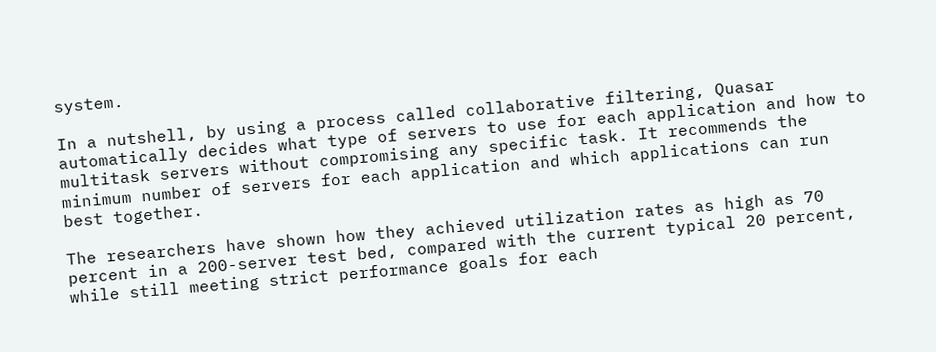system.

In a nutshell, by using a process called collaborative filtering, Quasar automatically decides what type of servers to use for each application and how to multitask servers without compromising any specific task. It recommends the minimum number of servers for each application and which applications can run best together.

The researchers have shown how they achieved utilization rates as high as 70 percent in a 200-server test bed, compared with the current typical 20 percent, while still meeting strict performance goals for each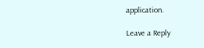application.

Leave a Reply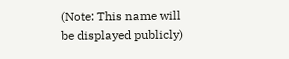(Note: This name will be displayed publicly)